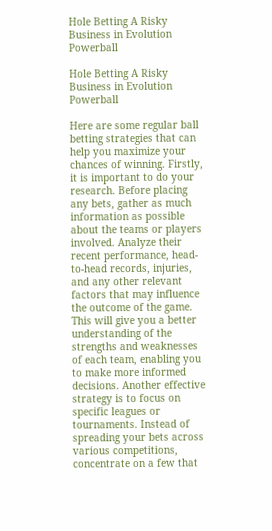Hole Betting A Risky Business in Evolution Powerball

Hole Betting A Risky Business in Evolution Powerball

Here are some regular ball betting strategies that can help you maximize your chances of winning. Firstly, it is important to do your research. Before placing any bets, gather as much information as possible about the teams or players involved. Analyze their recent performance, head-to-head records, injuries, and any other relevant factors that may influence the outcome of the game. This will give you a better understanding of the strengths and weaknesses of each team, enabling you to make more informed decisions. Another effective strategy is to focus on specific leagues or tournaments. Instead of spreading your bets across various competitions, concentrate on a few that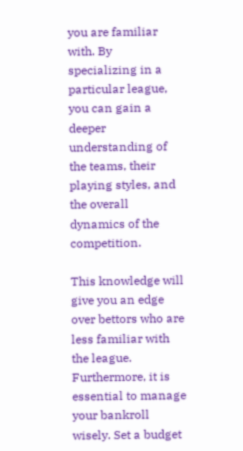you are familiar with. By specializing in a particular league, you can gain a deeper understanding of the teams, their playing styles, and the overall dynamics of the competition.

This knowledge will give you an edge over bettors who are less familiar with the league. Furthermore, it is essential to manage your bankroll wisely. Set a budget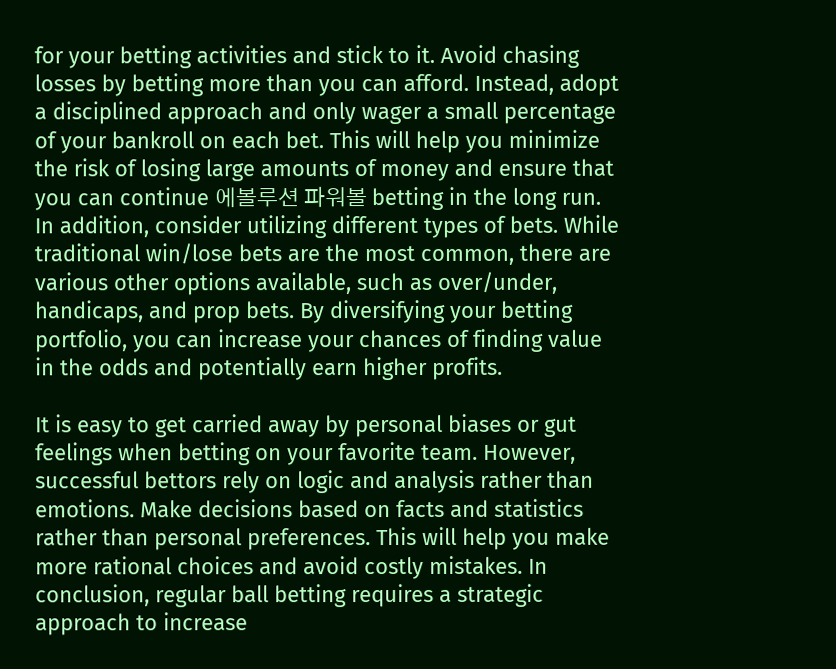for your betting activities and stick to it. Avoid chasing losses by betting more than you can afford. Instead, adopt a disciplined approach and only wager a small percentage of your bankroll on each bet. This will help you minimize the risk of losing large amounts of money and ensure that you can continue 에볼루션 파워볼 betting in the long run. In addition, consider utilizing different types of bets. While traditional win/lose bets are the most common, there are various other options available, such as over/under, handicaps, and prop bets. By diversifying your betting portfolio, you can increase your chances of finding value in the odds and potentially earn higher profits.

It is easy to get carried away by personal biases or gut feelings when betting on your favorite team. However, successful bettors rely on logic and analysis rather than emotions. Make decisions based on facts and statistics rather than personal preferences. This will help you make more rational choices and avoid costly mistakes. In conclusion, regular ball betting requires a strategic approach to increase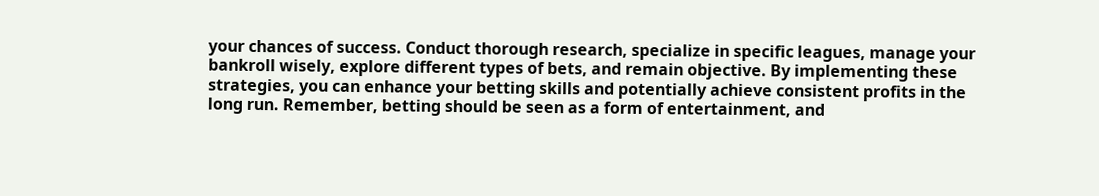your chances of success. Conduct thorough research, specialize in specific leagues, manage your bankroll wisely, explore different types of bets, and remain objective. By implementing these strategies, you can enhance your betting skills and potentially achieve consistent profits in the long run. Remember, betting should be seen as a form of entertainment, and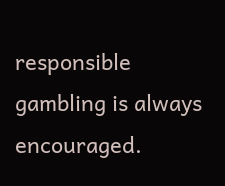responsible gambling is always encouraged.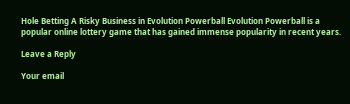Hole Betting A Risky Business in Evolution Powerball Evolution Powerball is a popular online lottery game that has gained immense popularity in recent years.

Leave a Reply

Your email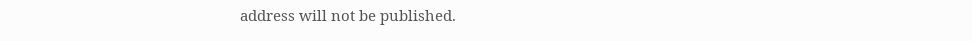address will not be published.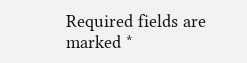Required fields are marked *